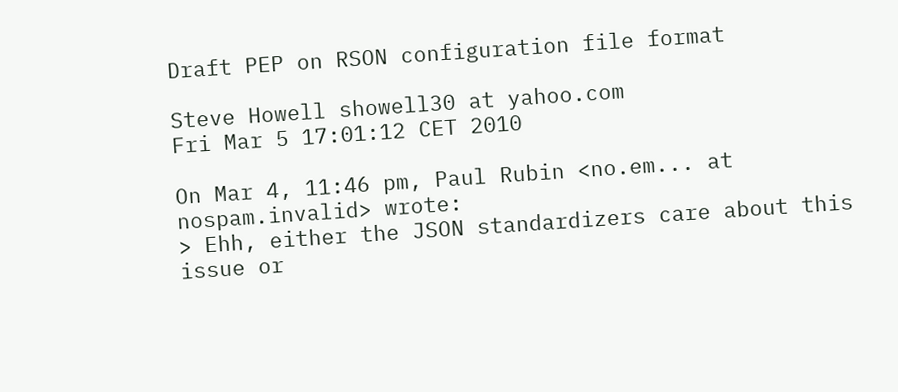Draft PEP on RSON configuration file format

Steve Howell showell30 at yahoo.com
Fri Mar 5 17:01:12 CET 2010

On Mar 4, 11:46 pm, Paul Rubin <no.em... at nospam.invalid> wrote:
> Ehh, either the JSON standardizers care about this issue or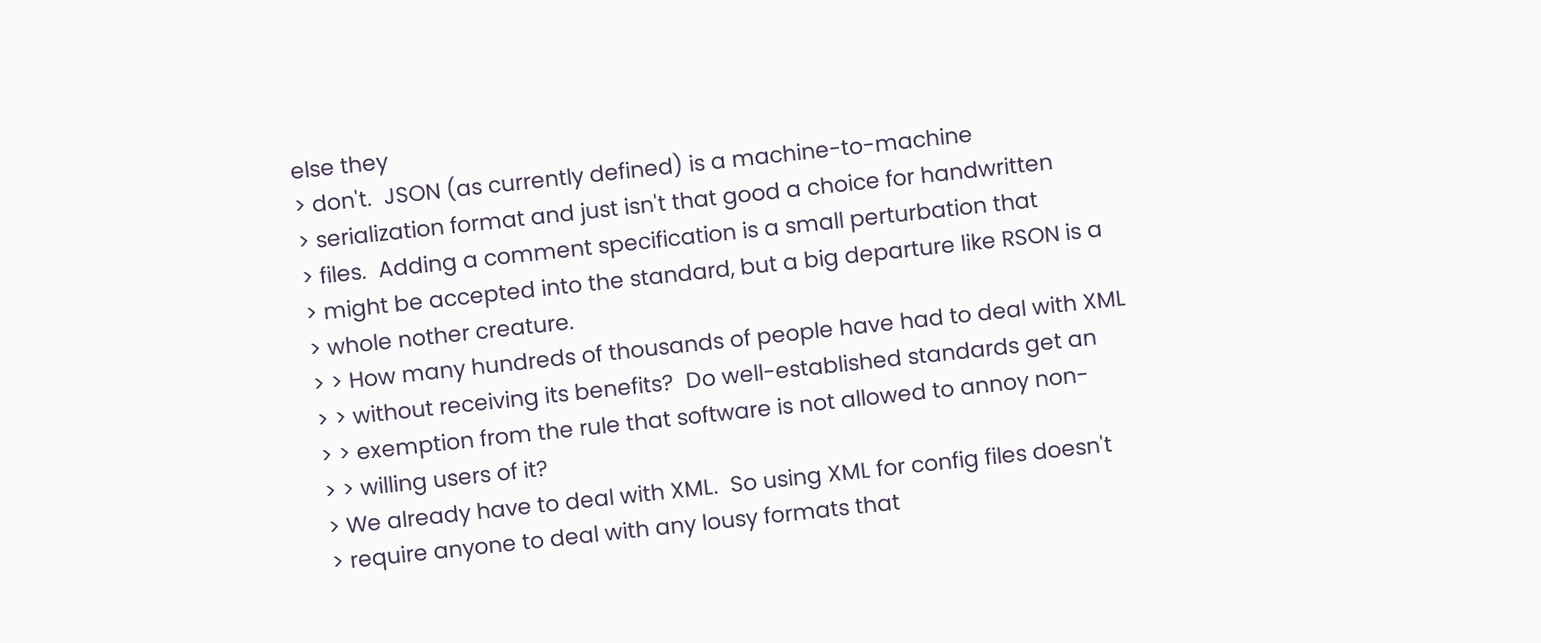else they
> don't.  JSON (as currently defined) is a machine-to-machine
> serialization format and just isn't that good a choice for handwritten
> files.  Adding a comment specification is a small perturbation that
> might be accepted into the standard, but a big departure like RSON is a
> whole nother creature.
> > How many hundreds of thousands of people have had to deal with XML
> > without receiving its benefits?  Do well-established standards get an
> > exemption from the rule that software is not allowed to annoy non-
> > willing users of it?
> We already have to deal with XML.  So using XML for config files doesn't
> require anyone to deal with any lousy formats that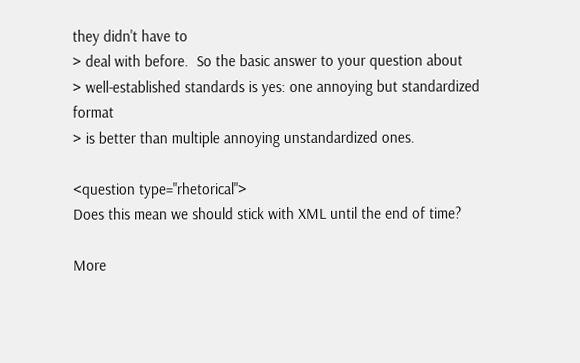they didn't have to
> deal with before.  So the basic answer to your question about
> well-established standards is yes: one annoying but standardized format
> is better than multiple annoying unstandardized ones.

<question type="rhetorical">
Does this mean we should stick with XML until the end of time?

More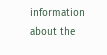information about the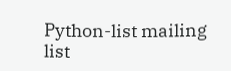Python-list mailing list